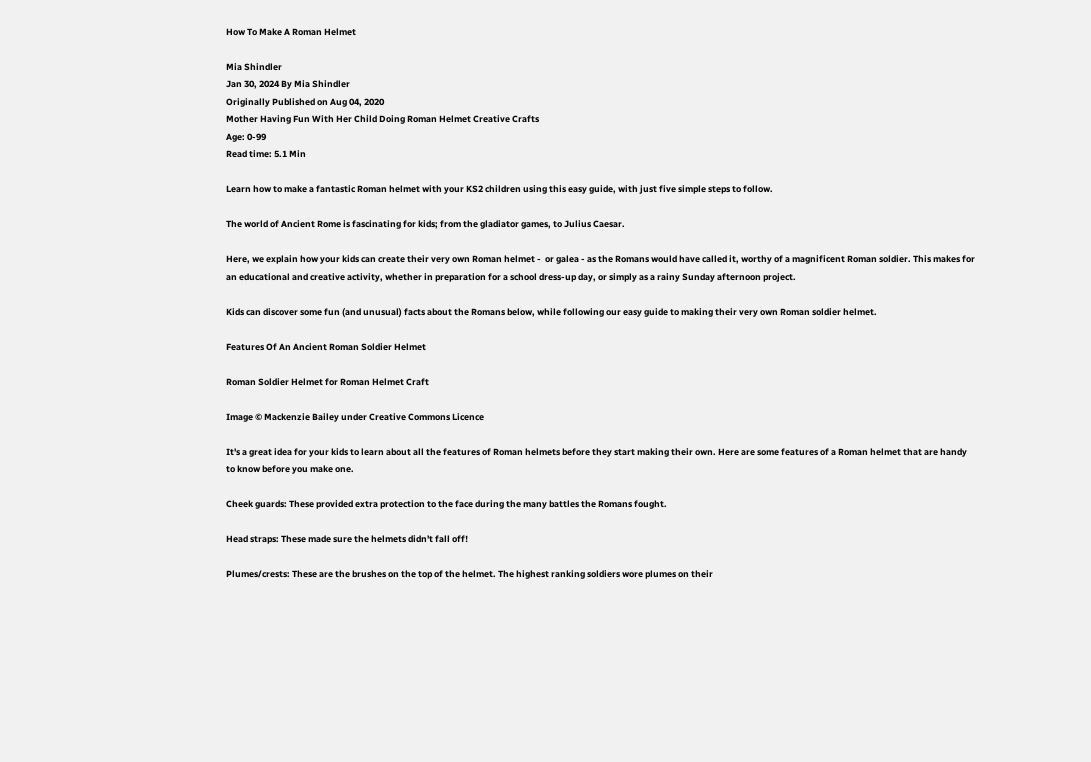How To Make A Roman Helmet

Mia Shindler
Jan 30, 2024 By Mia Shindler
Originally Published on Aug 04, 2020
Mother Having Fun With Her Child Doing Roman Helmet Creative Crafts
Age: 0-99
Read time: 5.1 Min

Learn how to make a fantastic Roman helmet with your KS2 children using this easy guide, with just five simple steps to follow.

The world of Ancient Rome is fascinating for kids; from the gladiator games, to Julius Caesar.

Here, we explain how your kids can create their very own Roman helmet -  or galea - as the Romans would have called it, worthy of a magnificent Roman soldier. This makes for an educational and creative activity, whether in preparation for a school dress-up day, or simply as a rainy Sunday afternoon project.

Kids can discover some fun (and unusual) facts about the Romans below, while following our easy guide to making their very own Roman soldier helmet.

Features Of An Ancient Roman Soldier Helmet

Roman Soldier Helmet for Roman Helmet Craft

Image © Mackenzie Bailey under Creative Commons Licence

It's a great idea for your kids to learn about all the features of Roman helmets before they start making their own. Here are some features of a Roman helmet that are handy to know before you make one.

Cheek guards: These provided extra protection to the face during the many battles the Romans fought.

Head straps: These made sure the helmets didn't fall off!

Plumes/crests: These are the brushes on the top of the helmet. The highest ranking soldiers wore plumes on their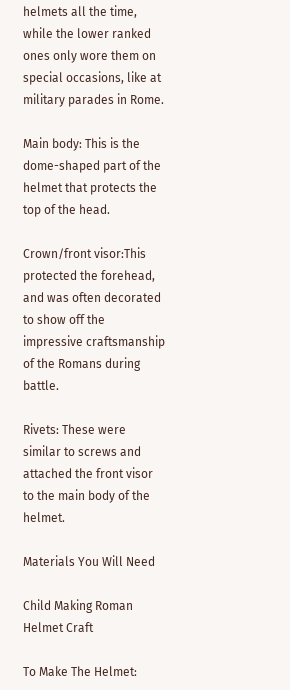helmets all the time, while the lower ranked ones only wore them on special occasions, like at military parades in Rome.

Main body: This is the dome-shaped part of the helmet that protects the top of the head.

Crown/front visor:This protected the forehead, and was often decorated to show off the impressive craftsmanship of the Romans during battle.

Rivets: These were similar to screws and attached the front visor to the main body of the helmet.

Materials You Will Need

Child Making Roman Helmet Craft

To Make The Helmet: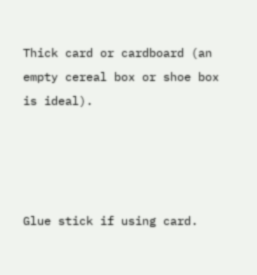Thick card or cardboard (an empty cereal box or shoe box is ideal).




Glue stick if using card.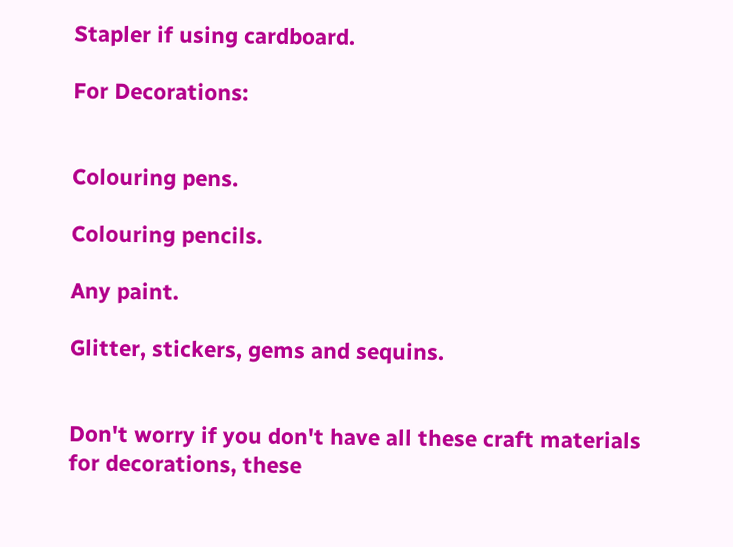Stapler if using cardboard.

For Decorations:


Colouring pens.

Colouring pencils.

Any paint.

Glitter, stickers, gems and sequins.


Don't worry if you don't have all these craft materials for decorations, these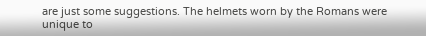are just some suggestions. The helmets worn by the Romans were unique to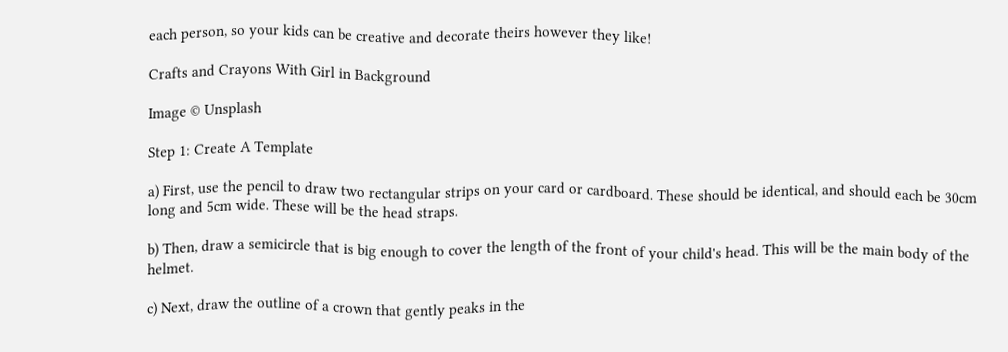each person, so your kids can be creative and decorate theirs however they like!

Crafts and Crayons With Girl in Background

Image © Unsplash

Step 1: Create A Template

a) First, use the pencil to draw two rectangular strips on your card or cardboard. These should be identical, and should each be 30cm long and 5cm wide. These will be the head straps.

b) Then, draw a semicircle that is big enough to cover the length of the front of your child's head. This will be the main body of the helmet.

c) Next, draw the outline of a crown that gently peaks in the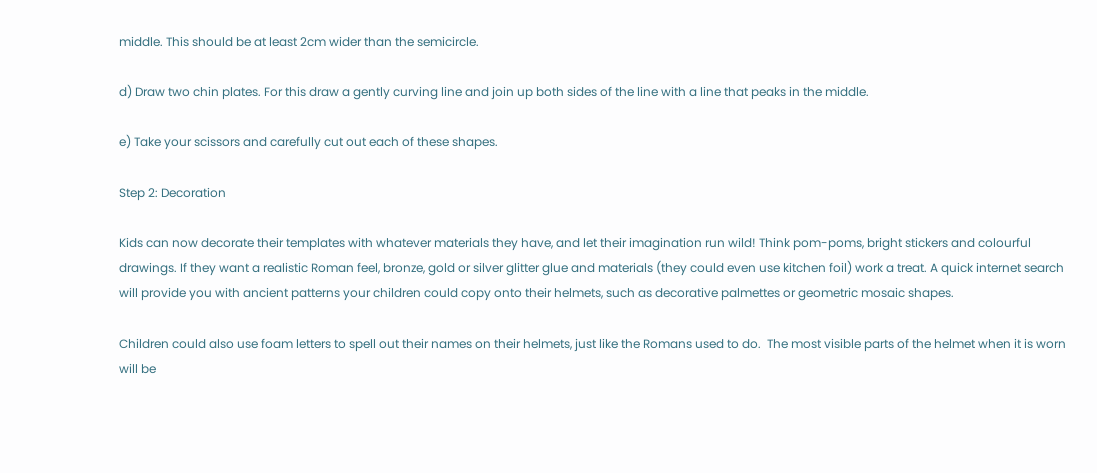middle. This should be at least 2cm wider than the semicircle.

d) Draw two chin plates. For this draw a gently curving line and join up both sides of the line with a line that peaks in the middle.

e) Take your scissors and carefully cut out each of these shapes.

Step 2: Decoration

Kids can now decorate their templates with whatever materials they have, and let their imagination run wild! Think pom-poms, bright stickers and colourful drawings. If they want a realistic Roman feel, bronze, gold or silver glitter glue and materials (they could even use kitchen foil) work a treat. A quick internet search will provide you with ancient patterns your children could copy onto their helmets, such as decorative palmettes or geometric mosaic shapes.

Children could also use foam letters to spell out their names on their helmets, just like the Romans used to do.  The most visible parts of the helmet when it is worn will be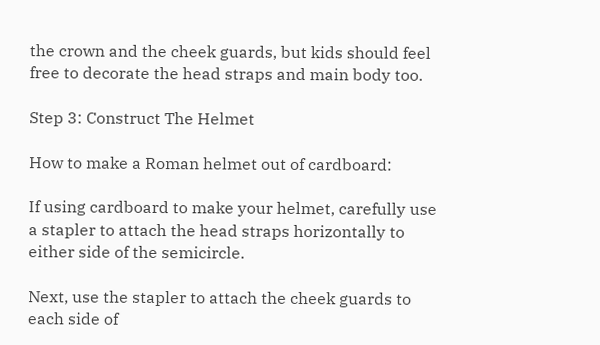the crown and the cheek guards, but kids should feel free to decorate the head straps and main body too.

Step 3: Construct The Helmet

How to make a Roman helmet out of cardboard:

If using cardboard to make your helmet, carefully use a stapler to attach the head straps horizontally to either side of the semicircle.

Next, use the stapler to attach the cheek guards to each side of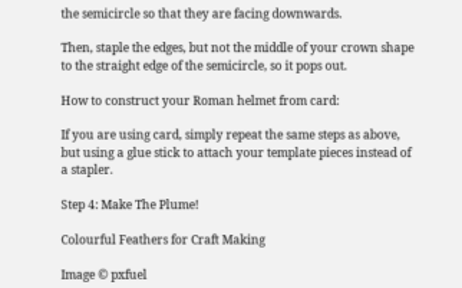the semicircle so that they are facing downwards.

Then, staple the edges, but not the middle of your crown shape to the straight edge of the semicircle, so it pops out.

How to construct your Roman helmet from card:

If you are using card, simply repeat the same steps as above, but using a glue stick to attach your template pieces instead of a stapler.

Step 4: Make The Plume!

Colourful Feathers for Craft Making

Image © pxfuel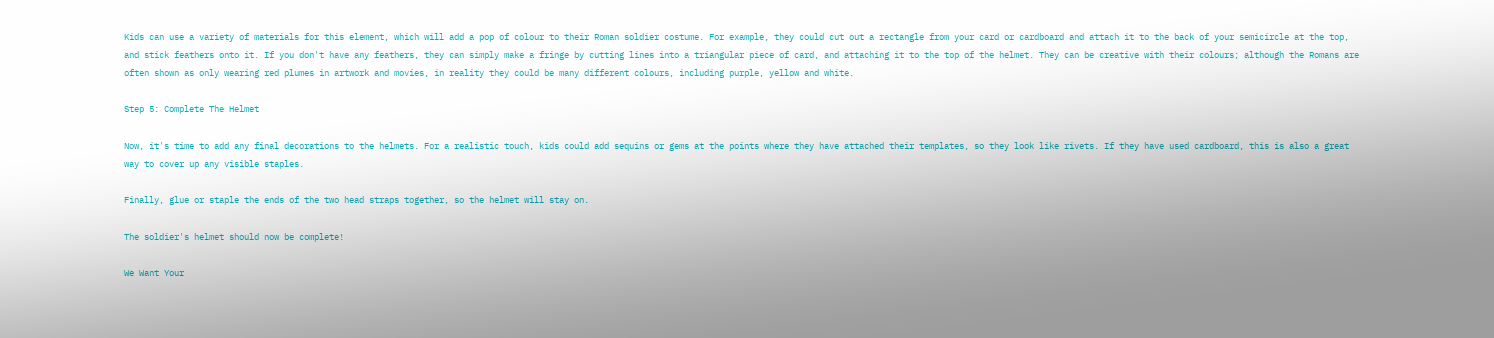Kids can use a variety of materials for this element, which will add a pop of colour to their Roman soldier costume. For example, they could cut out a rectangle from your card or cardboard and attach it to the back of your semicircle at the top, and stick feathers onto it. If you don't have any feathers, they can simply make a fringe by cutting lines into a triangular piece of card, and attaching it to the top of the helmet. They can be creative with their colours; although the Romans are often shown as only wearing red plumes in artwork and movies, in reality they could be many different colours, including purple, yellow and white.

Step 5: Complete The Helmet

Now, it's time to add any final decorations to the helmets. For a realistic touch, kids could add sequins or gems at the points where they have attached their templates, so they look like rivets. If they have used cardboard, this is also a great way to cover up any visible staples.

Finally, glue or staple the ends of the two head straps together, so the helmet will stay on.

The soldier's helmet should now be complete!

We Want Your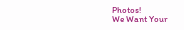Photos!
We Want Your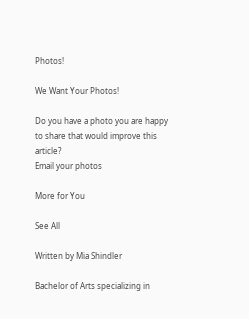Photos!

We Want Your Photos!

Do you have a photo you are happy to share that would improve this article?
Email your photos

More for You

See All

Written by Mia Shindler

Bachelor of Arts specializing in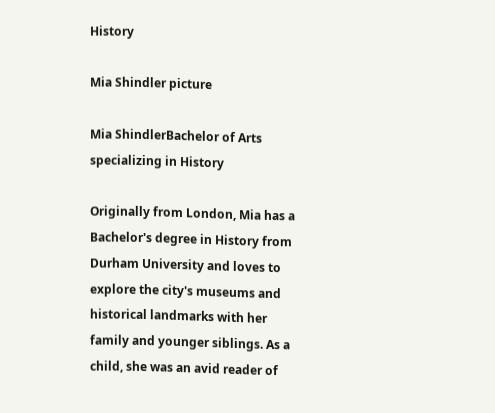History

Mia Shindler picture

Mia ShindlerBachelor of Arts specializing in History

Originally from London, Mia has a Bachelor's degree in History from Durham University and loves to explore the city's museums and historical landmarks with her family and younger siblings. As a child, she was an avid reader of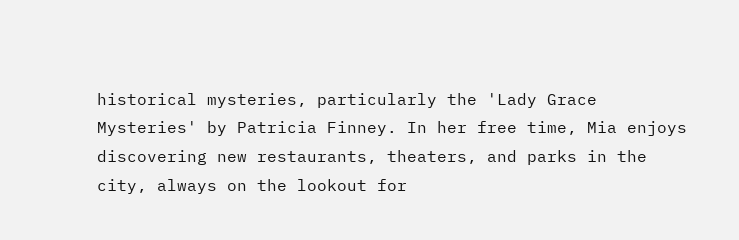historical mysteries, particularly the 'Lady Grace Mysteries' by Patricia Finney. In her free time, Mia enjoys discovering new restaurants, theaters, and parks in the city, always on the lookout for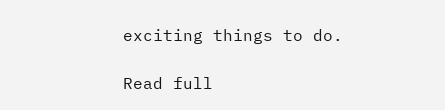exciting things to do.

Read full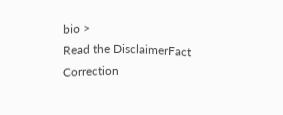bio >
Read the DisclaimerFact Correction